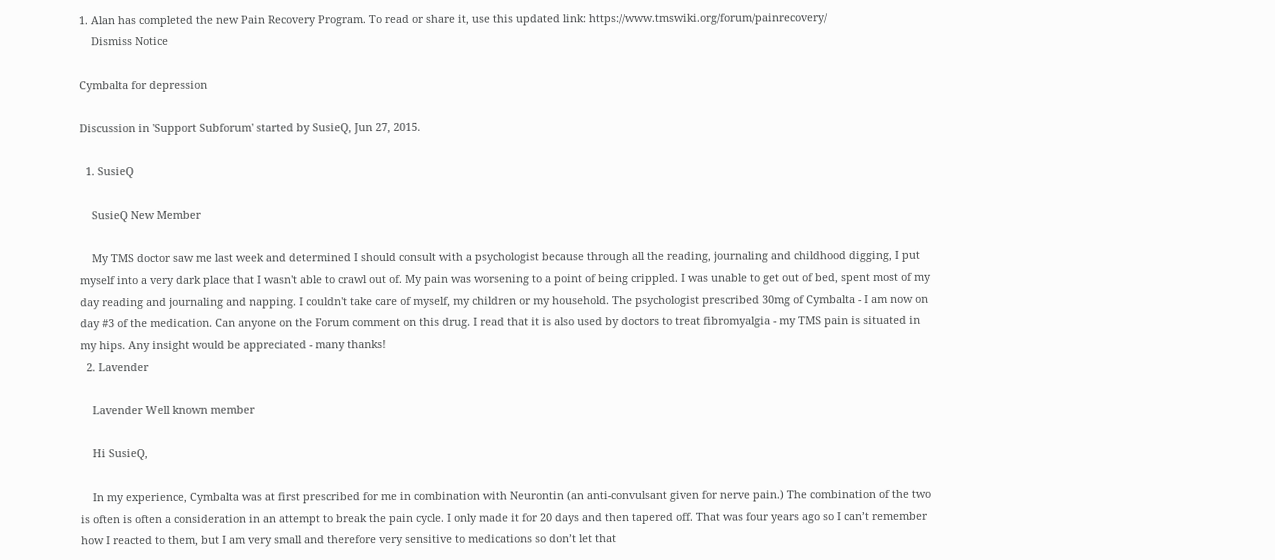1. Alan has completed the new Pain Recovery Program. To read or share it, use this updated link: https://www.tmswiki.org/forum/painrecovery/
    Dismiss Notice

Cymbalta for depression

Discussion in 'Support Subforum' started by SusieQ, Jun 27, 2015.

  1. SusieQ

    SusieQ New Member

    My TMS doctor saw me last week and determined I should consult with a psychologist because through all the reading, journaling and childhood digging, I put myself into a very dark place that I wasn't able to crawl out of. My pain was worsening to a point of being crippled. I was unable to get out of bed, spent most of my day reading and journaling and napping. I couldn't take care of myself, my children or my household. The psychologist prescribed 30mg of Cymbalta - I am now on day #3 of the medication. Can anyone on the Forum comment on this drug. I read that it is also used by doctors to treat fibromyalgia - my TMS pain is situated in my hips. Any insight would be appreciated - many thanks!
  2. Lavender

    Lavender Well known member

    Hi SusieQ,

    In my experience, Cymbalta was at first prescribed for me in combination with Neurontin (an anti-convulsant given for nerve pain.) The combination of the two is often is often a consideration in an attempt to break the pain cycle. I only made it for 20 days and then tapered off. That was four years ago so I can’t remember how I reacted to them, but I am very small and therefore very sensitive to medications so don’t let that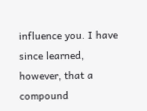influence you. I have since learned, however, that a compound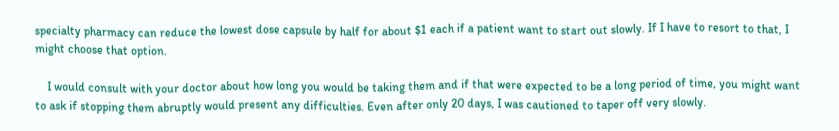specialty pharmacy can reduce the lowest dose capsule by half for about $1 each if a patient want to start out slowly. If I have to resort to that, I might choose that option.

    I would consult with your doctor about how long you would be taking them and if that were expected to be a long period of time, you might want to ask if stopping them abruptly would present any difficulties. Even after only 20 days, I was cautioned to taper off very slowly.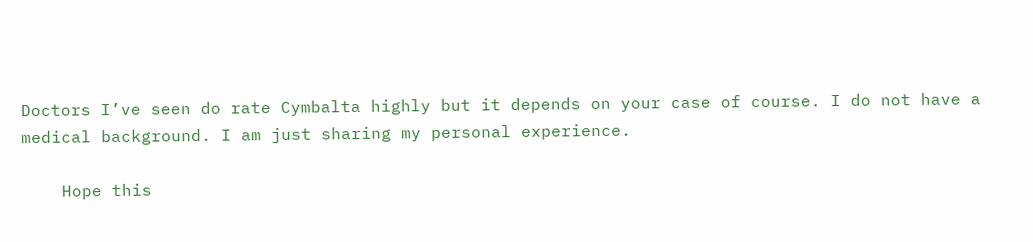Doctors I’ve seen do rate Cymbalta highly but it depends on your case of course. I do not have a medical background. I am just sharing my personal experience.

    Hope this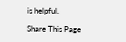is helpful.

Share This Page